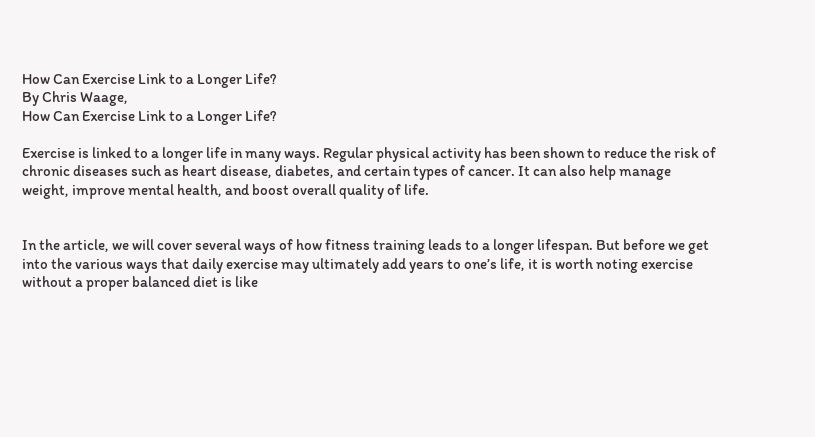How Can Exercise Link to a Longer Life?
By Chris Waage,
How Can Exercise Link to a Longer Life?

Exercise is linked to a longer life in many ways. Regular physical activity has been shown to reduce the risk of chronic diseases such as heart disease, diabetes, and certain types of cancer. It can also help manage weight, improve mental health, and boost overall quality of life.


In the article, we will cover several ways of how fitness training leads to a longer lifespan. But before we get into the various ways that daily exercise may ultimately add years to one’s life, it is worth noting exercise without a proper balanced diet is like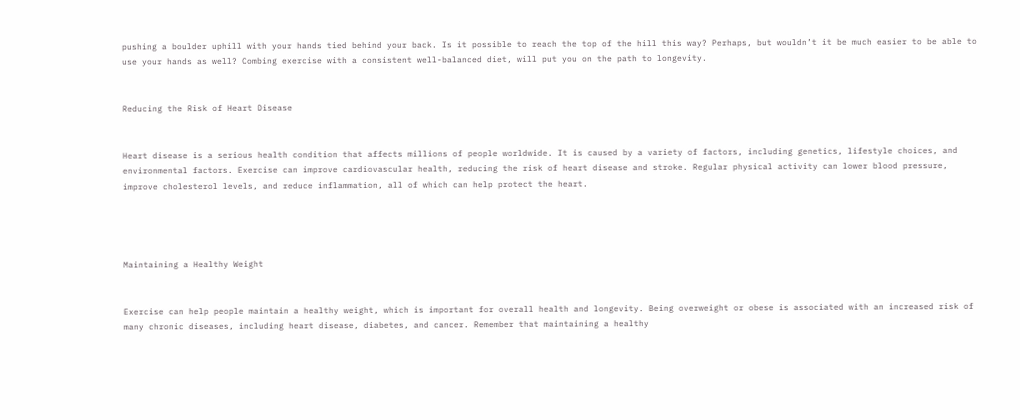pushing a boulder uphill with your hands tied behind your back. Is it possible to reach the top of the hill this way? Perhaps, but wouldn’t it be much easier to be able to use your hands as well? Combing exercise with a consistent well-balanced diet, will put you on the path to longevity.


Reducing the Risk of Heart Disease


Heart disease is a serious health condition that affects millions of people worldwide. It is caused by a variety of factors, including genetics, lifestyle choices, and environmental factors. Exercise can improve cardiovascular health, reducing the risk of heart disease and stroke. Regular physical activity can lower blood pressure, improve cholesterol levels, and reduce inflammation, all of which can help protect the heart.




Maintaining a Healthy Weight


Exercise can help people maintain a healthy weight, which is important for overall health and longevity. Being overweight or obese is associated with an increased risk of many chronic diseases, including heart disease, diabetes, and cancer. Remember that maintaining a healthy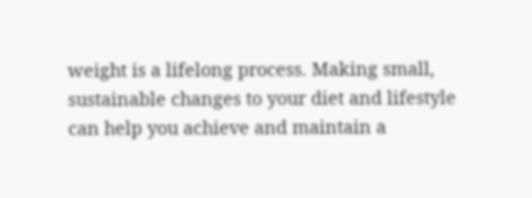weight is a lifelong process. Making small, sustainable changes to your diet and lifestyle can help you achieve and maintain a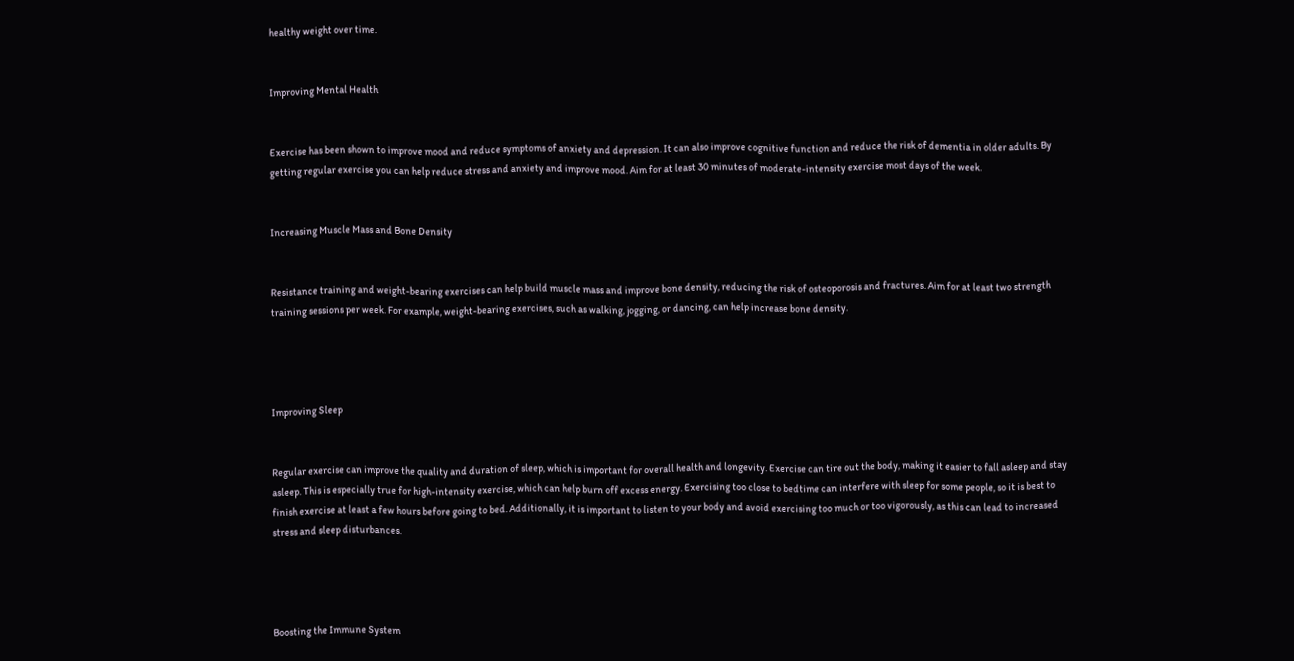healthy weight over time.


Improving Mental Health


Exercise has been shown to improve mood and reduce symptoms of anxiety and depression. It can also improve cognitive function and reduce the risk of dementia in older adults. By getting regular exercise you can help reduce stress and anxiety and improve mood. Aim for at least 30 minutes of moderate-intensity exercise most days of the week.


Increasing Muscle Mass and Bone Density


Resistance training and weight-bearing exercises can help build muscle mass and improve bone density, reducing the risk of osteoporosis and fractures. Aim for at least two strength training sessions per week. For example, weight-bearing exercises, such as walking, jogging, or dancing, can help increase bone density.




Improving Sleep


Regular exercise can improve the quality and duration of sleep, which is important for overall health and longevity. Exercise can tire out the body, making it easier to fall asleep and stay asleep. This is especially true for high-intensity exercise, which can help burn off excess energy. Exercising too close to bedtime can interfere with sleep for some people, so it is best to finish exercise at least a few hours before going to bed. Additionally, it is important to listen to your body and avoid exercising too much or too vigorously, as this can lead to increased stress and sleep disturbances.




Boosting the Immune System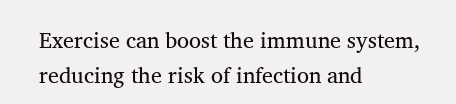Exercise can boost the immune system, reducing the risk of infection and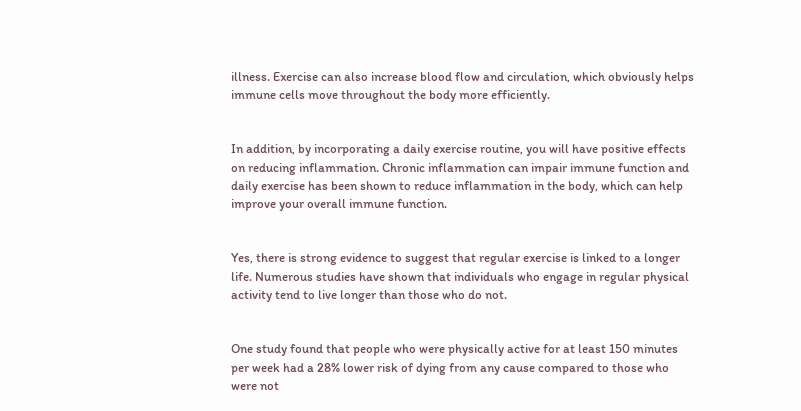illness. Exercise can also increase blood flow and circulation, which obviously helps immune cells move throughout the body more efficiently.


In addition, by incorporating a daily exercise routine, you will have positive effects on reducing inflammation. Chronic inflammation can impair immune function and daily exercise has been shown to reduce inflammation in the body, which can help improve your overall immune function.


Yes, there is strong evidence to suggest that regular exercise is linked to a longer life. Numerous studies have shown that individuals who engage in regular physical activity tend to live longer than those who do not.


One study found that people who were physically active for at least 150 minutes per week had a 28% lower risk of dying from any cause compared to those who were not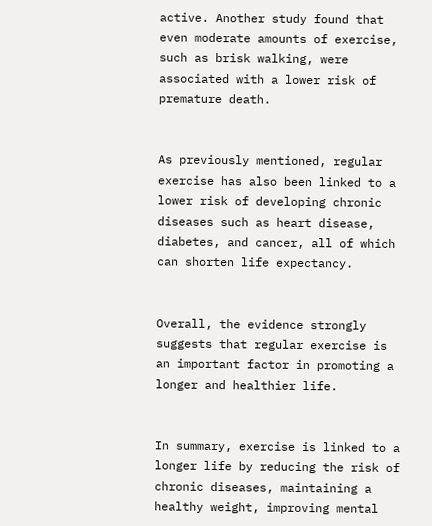active. Another study found that even moderate amounts of exercise, such as brisk walking, were associated with a lower risk of premature death.


As previously mentioned, regular exercise has also been linked to a lower risk of developing chronic diseases such as heart disease, diabetes, and cancer, all of which can shorten life expectancy.


Overall, the evidence strongly suggests that regular exercise is an important factor in promoting a longer and healthier life.


In summary, exercise is linked to a longer life by reducing the risk of chronic diseases, maintaining a healthy weight, improving mental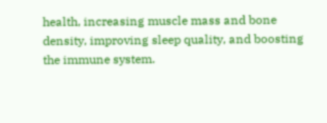health, increasing muscle mass and bone density, improving sleep quality, and boosting the immune system.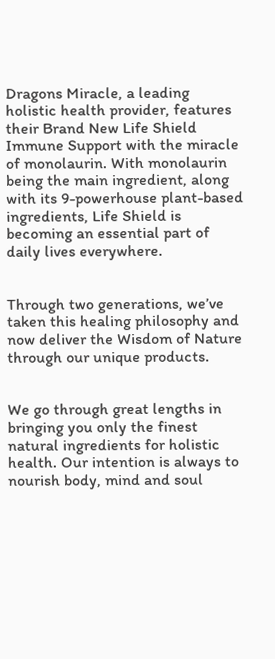Dragons Miracle, a leading holistic health provider, features their Brand New Life Shield Immune Support with the miracle of monolaurin. With monolaurin being the main ingredient, along with its 9-powerhouse plant-based ingredients, Life Shield is becoming an essential part of daily lives everywhere.


Through two generations, we’ve taken this healing philosophy and now deliver the Wisdom of Nature through our unique products.


We go through great lengths in bringing you only the finest natural ingredients for holistic health. Our intention is always to nourish body, mind and soul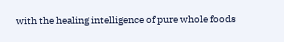with the healing intelligence of pure whole foods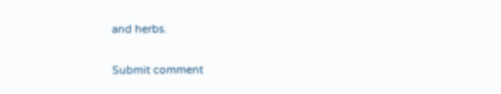and herbs.

Submit comment